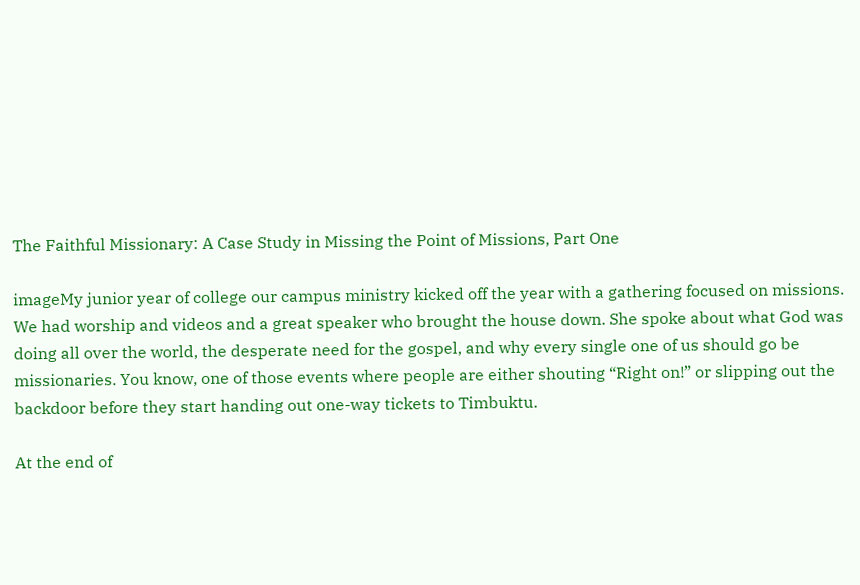The Faithful Missionary: A Case Study in Missing the Point of Missions, Part One

imageMy junior year of college our campus ministry kicked off the year with a gathering focused on missions. We had worship and videos and a great speaker who brought the house down. She spoke about what God was doing all over the world, the desperate need for the gospel, and why every single one of us should go be missionaries. You know, one of those events where people are either shouting “Right on!” or slipping out the backdoor before they start handing out one-way tickets to Timbuktu.

At the end of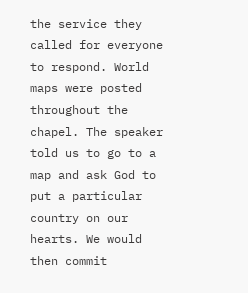the service they called for everyone to respond. World maps were posted throughout the chapel. The speaker told us to go to a map and ask God to put a particular country on our hearts. We would then commit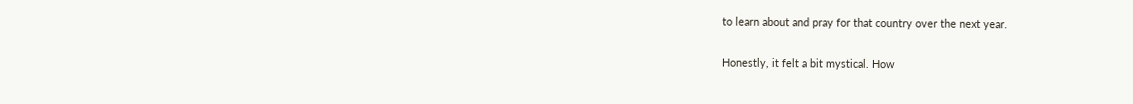to learn about and pray for that country over the next year.

Honestly, it felt a bit mystical. How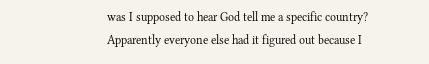was I supposed to hear God tell me a specific country? Apparently everyone else had it figured out because I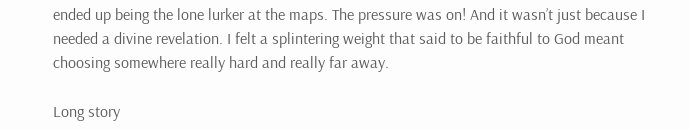ended up being the lone lurker at the maps. The pressure was on! And it wasn’t just because I needed a divine revelation. I felt a splintering weight that said to be faithful to God meant choosing somewhere really hard and really far away.

Long story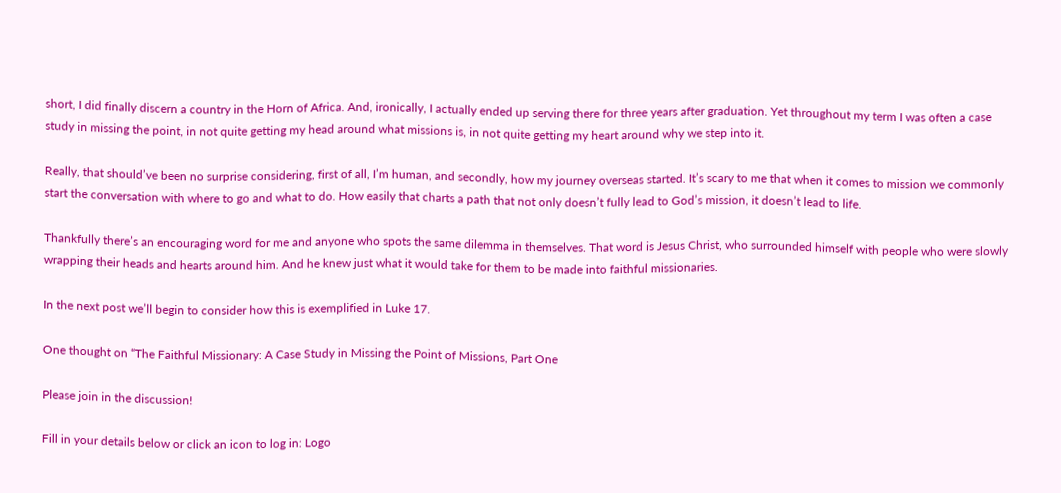short, I did finally discern a country in the Horn of Africa. And, ironically, I actually ended up serving there for three years after graduation. Yet throughout my term I was often a case study in missing the point, in not quite getting my head around what missions is, in not quite getting my heart around why we step into it.

Really, that should’ve been no surprise considering, first of all, I’m human, and secondly, how my journey overseas started. It’s scary to me that when it comes to mission we commonly start the conversation with where to go and what to do. How easily that charts a path that not only doesn’t fully lead to God’s mission, it doesn’t lead to life.

Thankfully there’s an encouraging word for me and anyone who spots the same dilemma in themselves. That word is Jesus Christ, who surrounded himself with people who were slowly wrapping their heads and hearts around him. And he knew just what it would take for them to be made into faithful missionaries.

In the next post we’ll begin to consider how this is exemplified in Luke 17.

One thought on “The Faithful Missionary: A Case Study in Missing the Point of Missions, Part One

Please join in the discussion!

Fill in your details below or click an icon to log in: Logo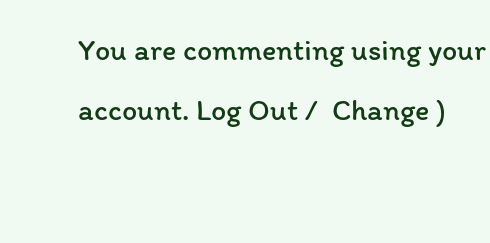You are commenting using your account. Log Out /  Change )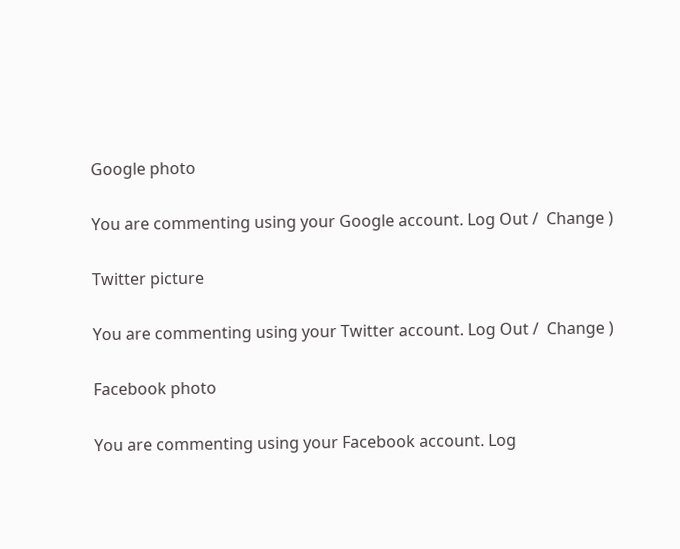Google photo

You are commenting using your Google account. Log Out /  Change )

Twitter picture

You are commenting using your Twitter account. Log Out /  Change )

Facebook photo

You are commenting using your Facebook account. Log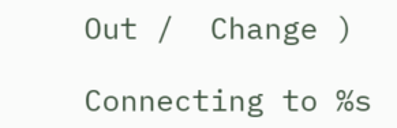Out /  Change )

Connecting to %s